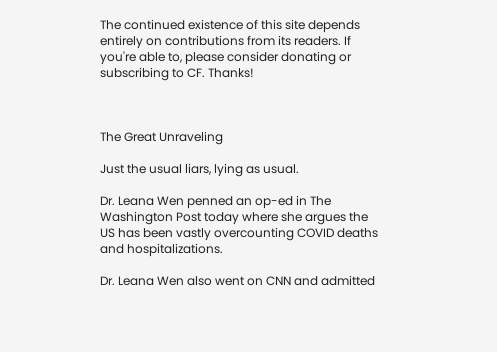The continued existence of this site depends entirely on contributions from its readers. If you're able to, please consider donating or subscribing to CF. Thanks!



The Great Unraveling

Just the usual liars, lying as usual.

Dr. Leana Wen penned an op-ed in The Washington Post today where she argues the US has been vastly overcounting COVID deaths and hospitalizations.

Dr. Leana Wen also went on CNN and admitted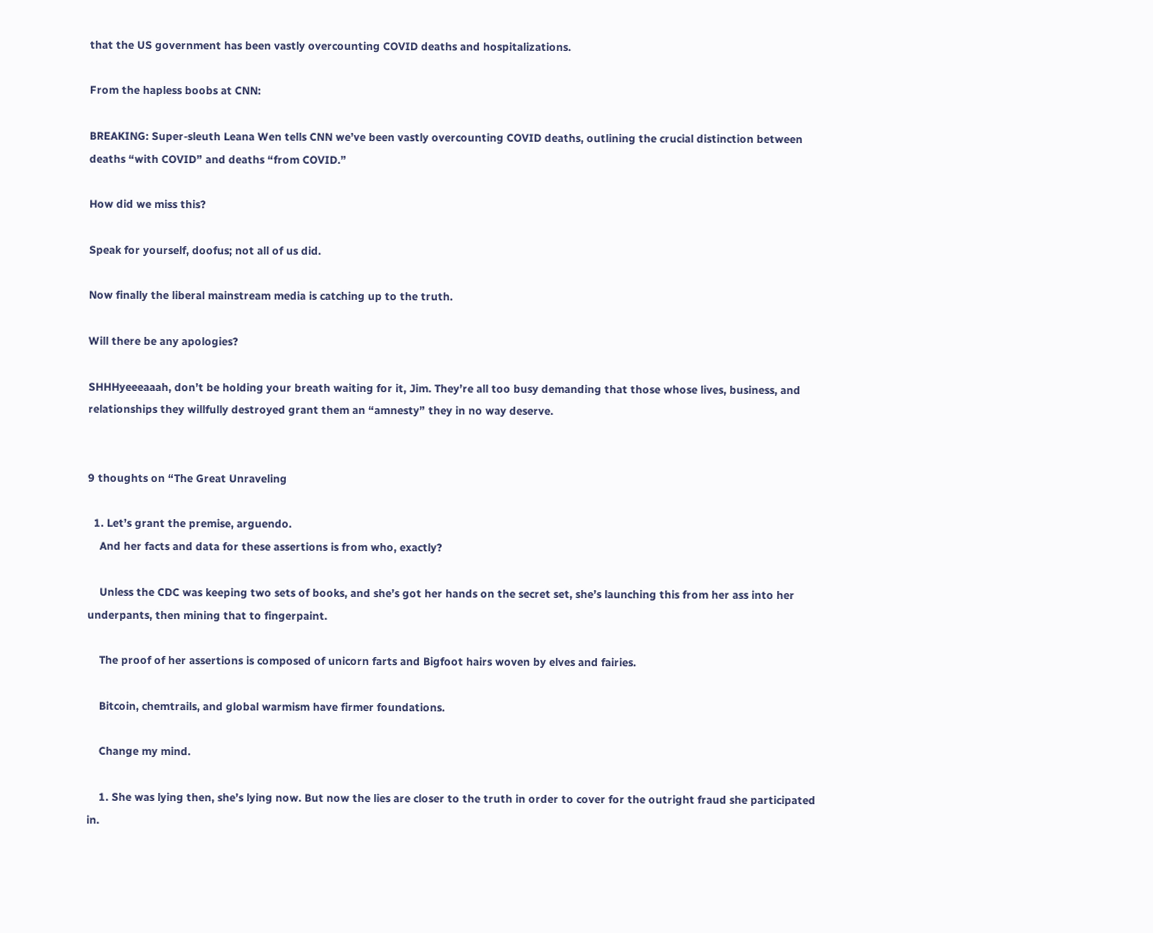that the US government has been vastly overcounting COVID deaths and hospitalizations.

From the hapless boobs at CNN:

BREAKING: Super-sleuth Leana Wen tells CNN we’ve been vastly overcounting COVID deaths, outlining the crucial distinction between deaths “with COVID” and deaths “from COVID.”

How did we miss this?

Speak for yourself, doofus; not all of us did.

Now finally the liberal mainstream media is catching up to the truth.

Will there be any apologies?

SHHHyeeeaaah, don’t be holding your breath waiting for it, Jim. They’re all too busy demanding that those whose lives, business, and relationships they willfully destroyed grant them an “amnesty” they in no way deserve.


9 thoughts on “The Great Unraveling

  1. Let’s grant the premise, arguendo.
    And her facts and data for these assertions is from who, exactly?

    Unless the CDC was keeping two sets of books, and she’s got her hands on the secret set, she’s launching this from her ass into her underpants, then mining that to fingerpaint.

    The proof of her assertions is composed of unicorn farts and Bigfoot hairs woven by elves and fairies.

    Bitcoin, chemtrails, and global warmism have firmer foundations.

    Change my mind.

    1. She was lying then, she’s lying now. But now the lies are closer to the truth in order to cover for the outright fraud she participated in.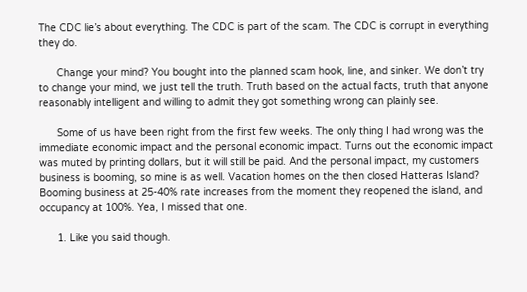The CDC lie’s about everything. The CDC is part of the scam. The CDC is corrupt in everything they do.

      Change your mind? You bought into the planned scam hook, line, and sinker. We don’t try to change your mind, we just tell the truth. Truth based on the actual facts, truth that anyone reasonably intelligent and willing to admit they got something wrong can plainly see.

      Some of us have been right from the first few weeks. The only thing I had wrong was the immediate economic impact and the personal economic impact. Turns out the economic impact was muted by printing dollars, but it will still be paid. And the personal impact, my customers business is booming, so mine is as well. Vacation homes on the then closed Hatteras Island? Booming business at 25-40% rate increases from the moment they reopened the island, and occupancy at 100%. Yea, I missed that one.

      1. Like you said though.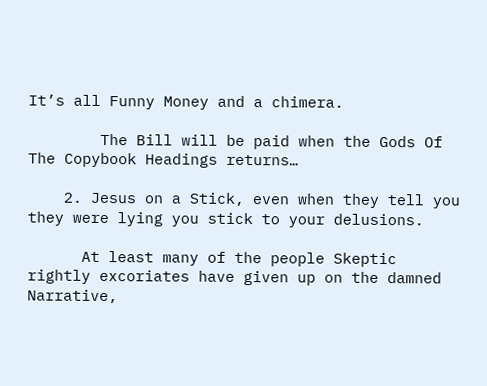It’s all Funny Money and a chimera.

        The Bill will be paid when the Gods Of The Copybook Headings returns…

    2. Jesus on a Stick, even when they tell you they were lying you stick to your delusions.

      At least many of the people Skeptic rightly excoriates have given up on the damned Narrative,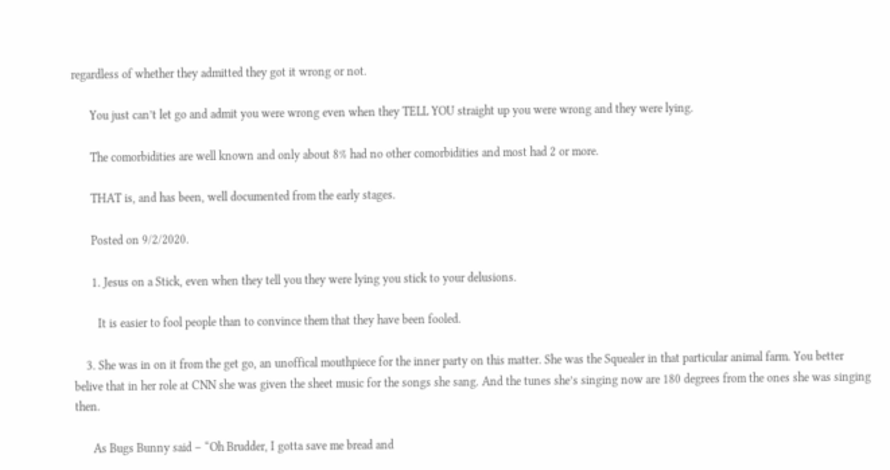regardless of whether they admitted they got it wrong or not.

      You just can’t let go and admit you were wrong even when they TELL YOU straight up you were wrong and they were lying.

      The comorbidities are well known and only about 8% had no other comorbidities and most had 2 or more.

      THAT is, and has been, well documented from the early stages.

      Posted on 9/2/2020.

      1. Jesus on a Stick, even when they tell you they were lying you stick to your delusions.

        It is easier to fool people than to convince them that they have been fooled.

    3. She was in on it from the get go, an unoffical mouthpiece for the inner party on this matter. She was the Squealer in that particular animal farm. You better belive that in her role at CNN she was given the sheet music for the songs she sang. And the tunes she’s singing now are 180 degrees from the ones she was singing then.

      As Bugs Bunny said – “Oh Brudder, I gotta save me bread and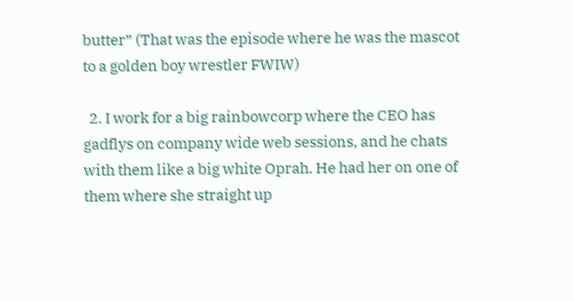butter” (That was the episode where he was the mascot to a golden boy wrestler FWIW)

  2. I work for a big rainbowcorp where the CEO has gadflys on company wide web sessions, and he chats with them like a big white Oprah. He had her on one of them where she straight up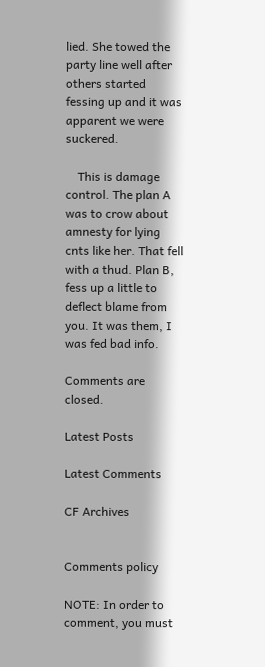lied. She towed the party line well after others started fessing up and it was apparent we were suckered.

    This is damage control. The plan A was to crow about amnesty for lying cnts like her. That fell with a thud. Plan B, fess up a little to deflect blame from you. It was them, I was fed bad info.

Comments are closed.

Latest Posts

Latest Comments

CF Archives


Comments policy

NOTE: In order to comment, you must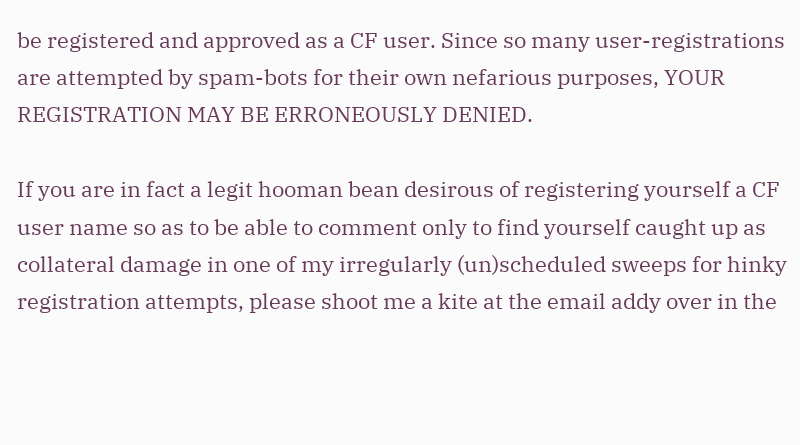be registered and approved as a CF user. Since so many user-registrations are attempted by spam-bots for their own nefarious purposes, YOUR REGISTRATION MAY BE ERRONEOUSLY DENIED.

If you are in fact a legit hooman bean desirous of registering yourself a CF user name so as to be able to comment only to find yourself caught up as collateral damage in one of my irregularly (un)scheduled sweeps for hinky registration attempts, please shoot me a kite at the email addy over in the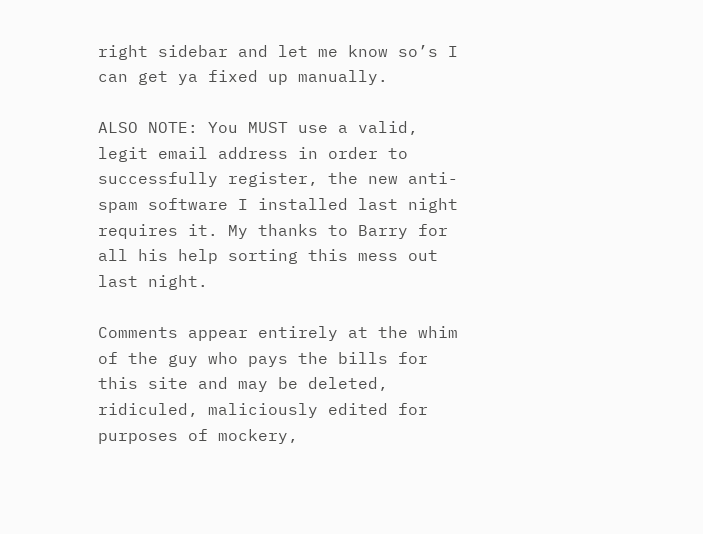right sidebar and let me know so’s I can get ya fixed up manually.

ALSO NOTE: You MUST use a valid, legit email address in order to successfully register, the new anti-spam software I installed last night requires it. My thanks to Barry for all his help sorting this mess out last night.

Comments appear entirely at the whim of the guy who pays the bills for this site and may be deleted, ridiculed, maliciously edited for purposes of mockery,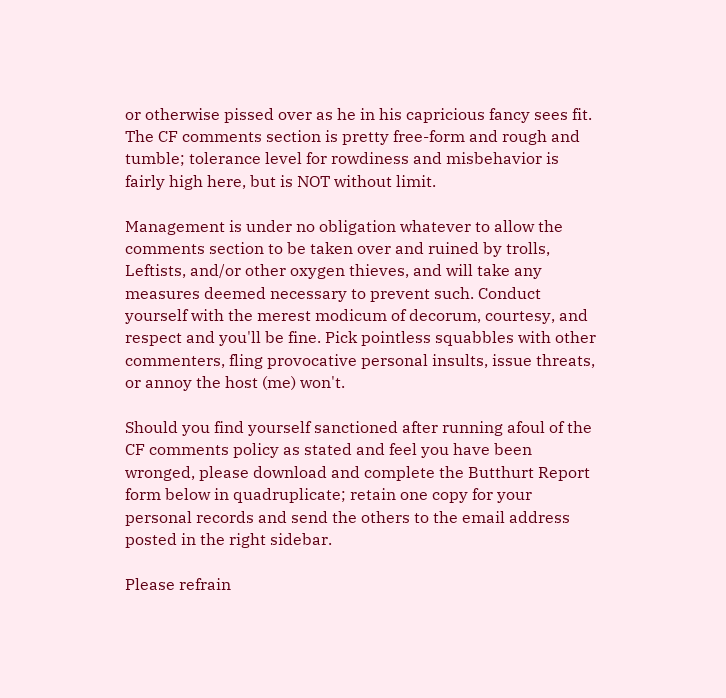or otherwise pissed over as he in his capricious fancy sees fit. The CF comments section is pretty free-form and rough and tumble; tolerance level for rowdiness and misbehavior is fairly high here, but is NOT without limit.

Management is under no obligation whatever to allow the comments section to be taken over and ruined by trolls, Leftists, and/or other oxygen thieves, and will take any measures deemed necessary to prevent such. Conduct yourself with the merest modicum of decorum, courtesy, and respect and you'll be fine. Pick pointless squabbles with other commenters, fling provocative personal insults, issue threats, or annoy the host (me) won't.

Should you find yourself sanctioned after running afoul of the CF comments policy as stated and feel you have been wronged, please download and complete the Butthurt Report form below in quadruplicate; retain one copy for your personal records and send the others to the email address posted in the right sidebar.

Please refrain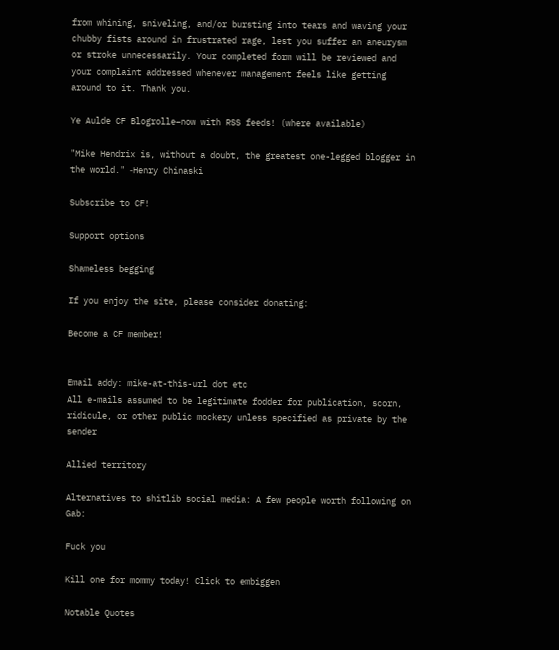from whining, sniveling, and/or bursting into tears and waving your chubby fists around in frustrated rage, lest you suffer an aneurysm or stroke unnecessarily. Your completed form will be reviewed and your complaint addressed whenever management feels like getting around to it. Thank you.

Ye Aulde CF Blogrolle–now with RSS feeds! (where available)

"Mike Hendrix is, without a doubt, the greatest one-legged blogger in the world." ‐Henry Chinaski

Subscribe to CF!

Support options

Shameless begging

If you enjoy the site, please consider donating:

Become a CF member!


Email addy: mike-at-this-url dot etc
All e-mails assumed to be legitimate fodder for publication, scorn, ridicule, or other public mockery unless specified as private by the sender

Allied territory

Alternatives to shitlib social media: A few people worth following on Gab:

Fuck you

Kill one for mommy today! Click to embiggen

Notable Quotes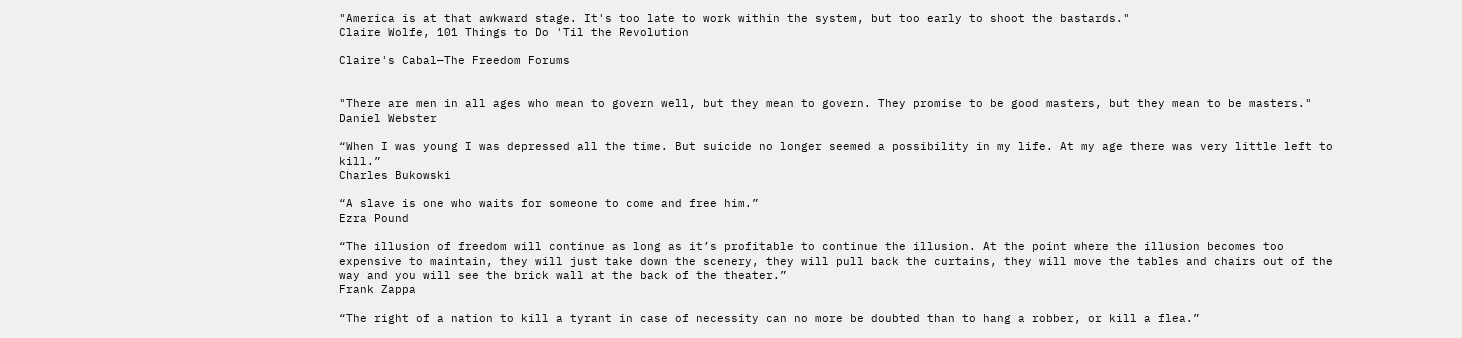"America is at that awkward stage. It's too late to work within the system, but too early to shoot the bastards."
Claire Wolfe, 101 Things to Do 'Til the Revolution

Claire's Cabal—The Freedom Forums


"There are men in all ages who mean to govern well, but they mean to govern. They promise to be good masters, but they mean to be masters."
Daniel Webster

“When I was young I was depressed all the time. But suicide no longer seemed a possibility in my life. At my age there was very little left to kill.”
Charles Bukowski

“A slave is one who waits for someone to come and free him.”
Ezra Pound

“The illusion of freedom will continue as long as it’s profitable to continue the illusion. At the point where the illusion becomes too expensive to maintain, they will just take down the scenery, they will pull back the curtains, they will move the tables and chairs out of the way and you will see the brick wall at the back of the theater.”
Frank Zappa

“The right of a nation to kill a tyrant in case of necessity can no more be doubted than to hang a robber, or kill a flea.”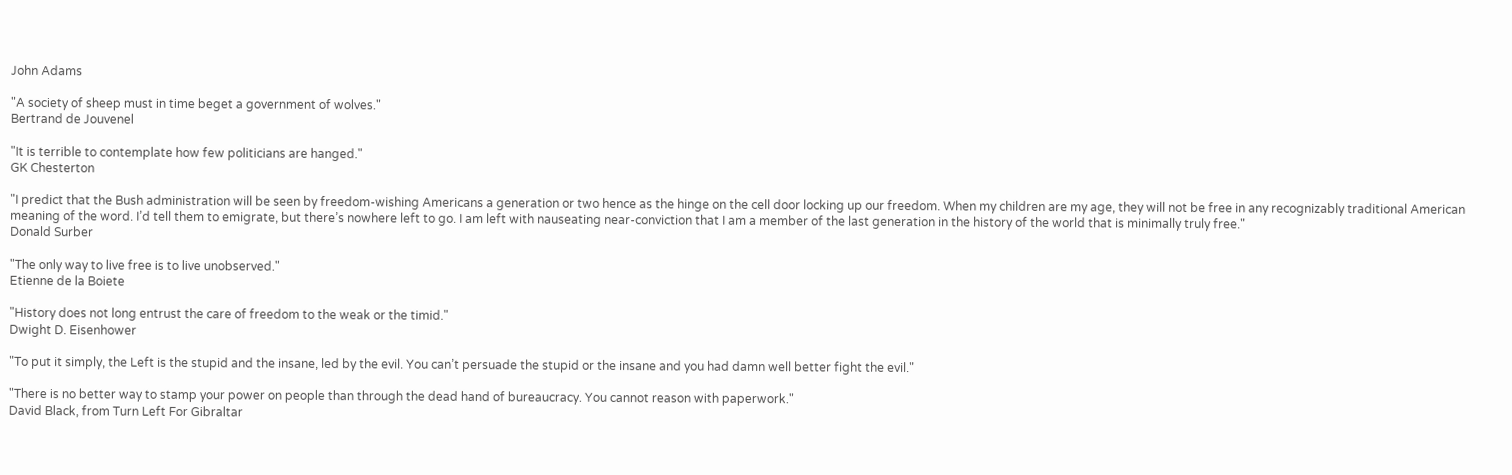John Adams

"A society of sheep must in time beget a government of wolves."
Bertrand de Jouvenel

"It is terrible to contemplate how few politicians are hanged."
GK Chesterton

"I predict that the Bush administration will be seen by freedom-wishing Americans a generation or two hence as the hinge on the cell door locking up our freedom. When my children are my age, they will not be free in any recognizably traditional American meaning of the word. I’d tell them to emigrate, but there’s nowhere left to go. I am left with nauseating near-conviction that I am a member of the last generation in the history of the world that is minimally truly free."
Donald Surber

"The only way to live free is to live unobserved."
Etienne de la Boiete

"History does not long entrust the care of freedom to the weak or the timid."
Dwight D. Eisenhower

"To put it simply, the Left is the stupid and the insane, led by the evil. You can’t persuade the stupid or the insane and you had damn well better fight the evil."

"There is no better way to stamp your power on people than through the dead hand of bureaucracy. You cannot reason with paperwork."
David Black, from Turn Left For Gibraltar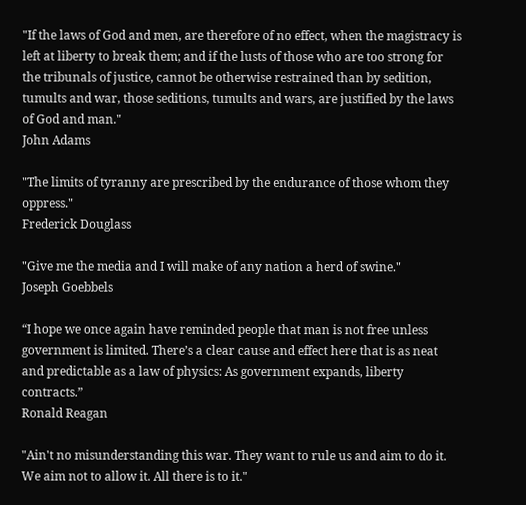"If the laws of God and men, are therefore of no effect, when the magistracy is left at liberty to break them; and if the lusts of those who are too strong for the tribunals of justice, cannot be otherwise restrained than by sedition, tumults and war, those seditions, tumults and wars, are justified by the laws of God and man."
John Adams

"The limits of tyranny are prescribed by the endurance of those whom they oppress."
Frederick Douglass

"Give me the media and I will make of any nation a herd of swine."
Joseph Goebbels

“I hope we once again have reminded people that man is not free unless government is limited. There’s a clear cause and effect here that is as neat and predictable as a law of physics: As government expands, liberty contracts.”
Ronald Reagan

"Ain't no misunderstanding this war. They want to rule us and aim to do it. We aim not to allow it. All there is to it."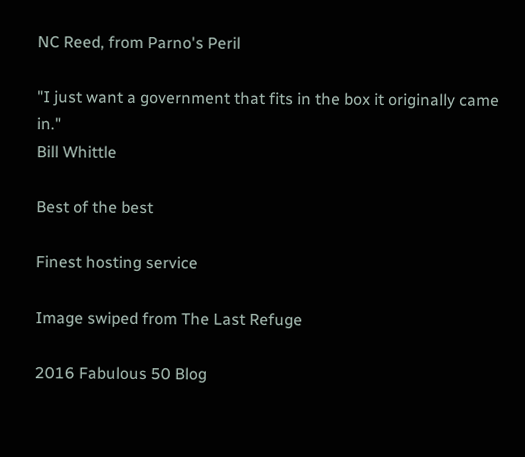NC Reed, from Parno's Peril

"I just want a government that fits in the box it originally came in."
Bill Whittle

Best of the best

Finest hosting service

Image swiped from The Last Refuge

2016 Fabulous 50 Blog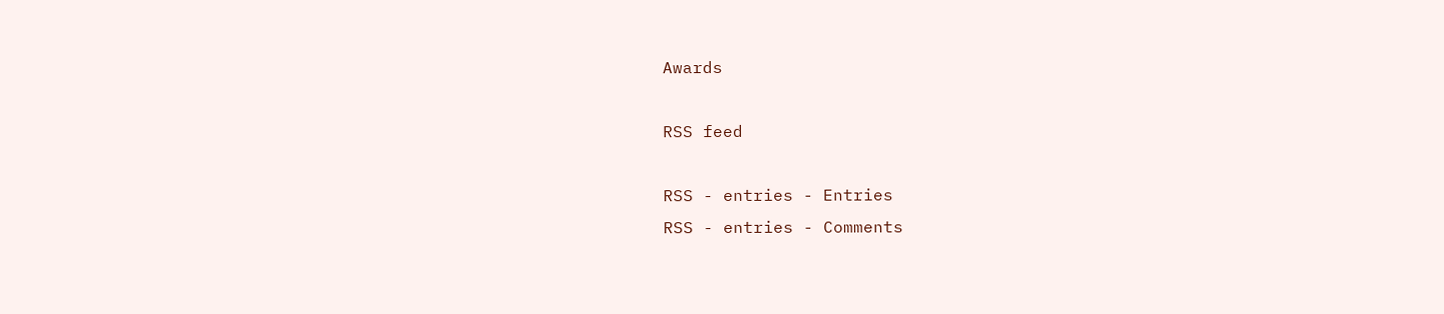Awards

RSS feed

RSS - entries - Entries
RSS - entries - Comments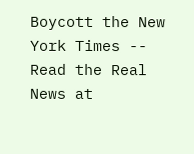Boycott the New York Times -- Read the Real News at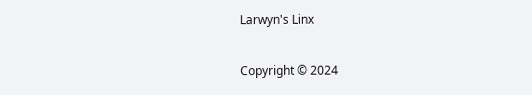Larwyn's Linx

Copyright © 2024